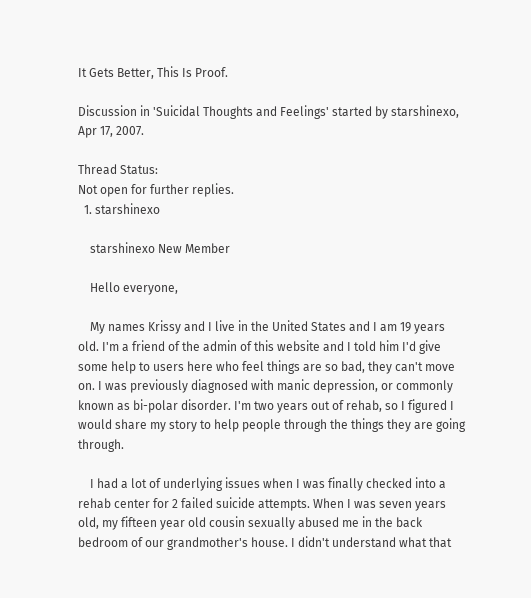It Gets Better, This Is Proof.

Discussion in 'Suicidal Thoughts and Feelings' started by starshinexo, Apr 17, 2007.

Thread Status:
Not open for further replies.
  1. starshinexo

    starshinexo New Member

    Hello everyone,

    My names Krissy and I live in the United States and I am 19 years old. I'm a friend of the admin of this website and I told him I'd give some help to users here who feel things are so bad, they can't move on. I was previously diagnosed with manic depression, or commonly known as bi-polar disorder. I'm two years out of rehab, so I figured I would share my story to help people through the things they are going through.

    I had a lot of underlying issues when I was finally checked into a rehab center for 2 failed suicide attempts. When I was seven years old, my fifteen year old cousin sexually abused me in the back bedroom of our grandmother's house. I didn't understand what that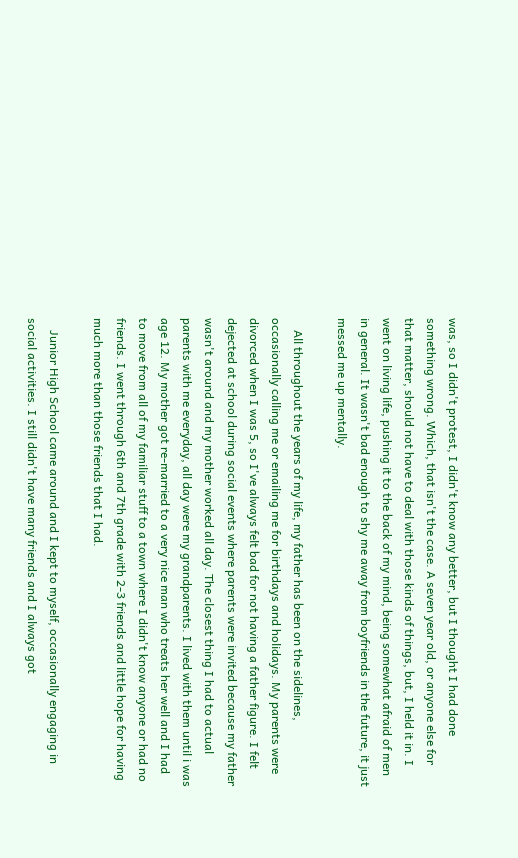was, so I didn't protest, I didn't know any better, but I thought I had done something wrong. Which, that isn't the case. A seven year old, or anyone else for that matter, should not have to deal with those kinds of things, but, I held it in. I went on living life, pushing it to the back of my mind, being somewhat afraid of men in general. It wasn't bad enough to shy me away from boyfriends in the future, it just messed me up mentally.

    All throughout the years of my life, my father has been on the sidelines, occasionally calling me or emailing me for birthdays and holidays. My parents were divorced when I was 5, so I've always felt bad for not having a father figure. I felt dejected at school during social events where parents were invited because my father wasn't around and my mother worked all day. The closest thing I had to actual parents with me everyday, all day were my grandparents. I lived with them until i was age 12. My mother got re-married to a very nice man who treats her well and I had to move from all of my familiar stuff to a town where I didn't know anyone or had no friends. I went through 6th and 7th grade with 2-3 friends and little hope for having much more than those friends that I had.

    Junior High School came around and I kept to myself, occasionally engaging in social activities. I still didn't have many friends and I always got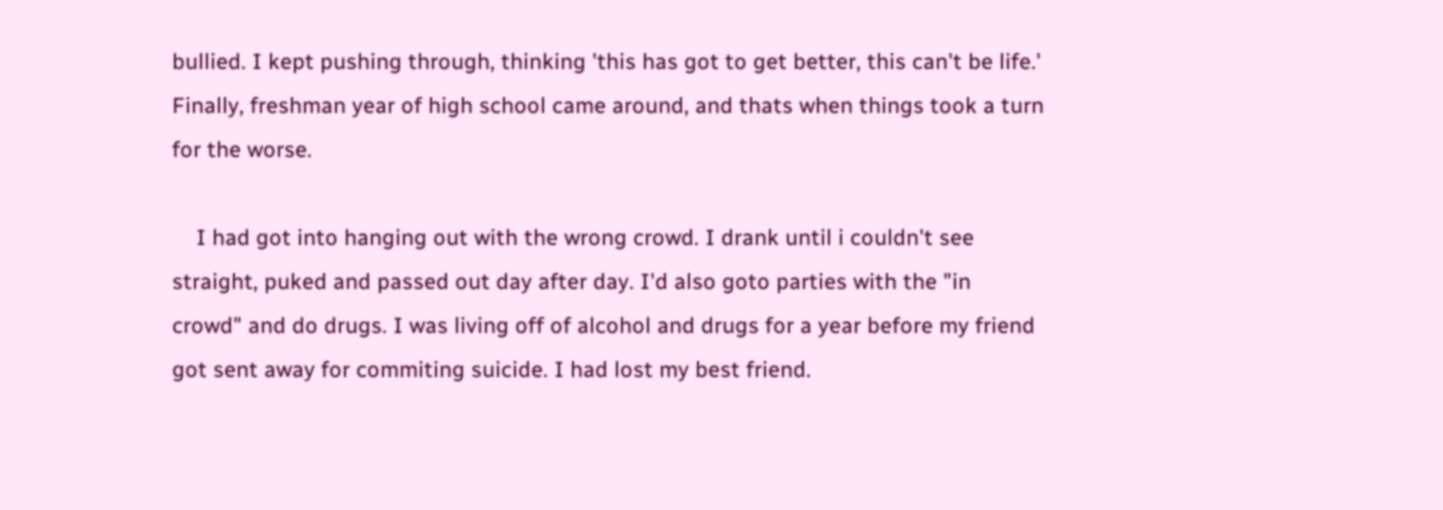bullied. I kept pushing through, thinking 'this has got to get better, this can't be life.' Finally, freshman year of high school came around, and thats when things took a turn for the worse.

    I had got into hanging out with the wrong crowd. I drank until i couldn't see straight, puked and passed out day after day. I'd also goto parties with the "in crowd" and do drugs. I was living off of alcohol and drugs for a year before my friend got sent away for commiting suicide. I had lost my best friend.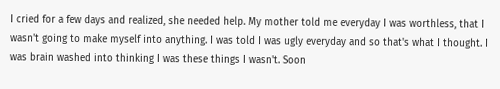I cried for a few days and realized, she needed help. My mother told me everyday I was worthless, that I wasn't going to make myself into anything. I was told I was ugly everyday and so that's what I thought. I was brain washed into thinking I was these things I wasn't. Soon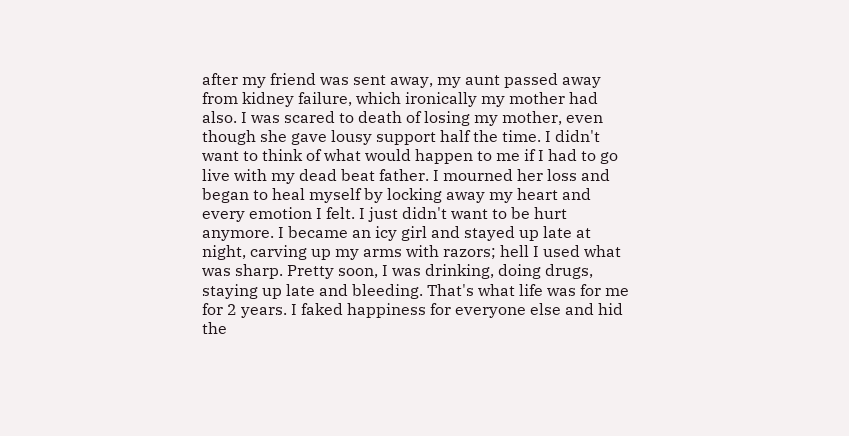after my friend was sent away, my aunt passed away from kidney failure, which ironically my mother had also. I was scared to death of losing my mother, even though she gave lousy support half the time. I didn't want to think of what would happen to me if I had to go live with my dead beat father. I mourned her loss and began to heal myself by locking away my heart and every emotion I felt. I just didn't want to be hurt anymore. I became an icy girl and stayed up late at night, carving up my arms with razors; hell I used what was sharp. Pretty soon, I was drinking, doing drugs, staying up late and bleeding. That's what life was for me for 2 years. I faked happiness for everyone else and hid the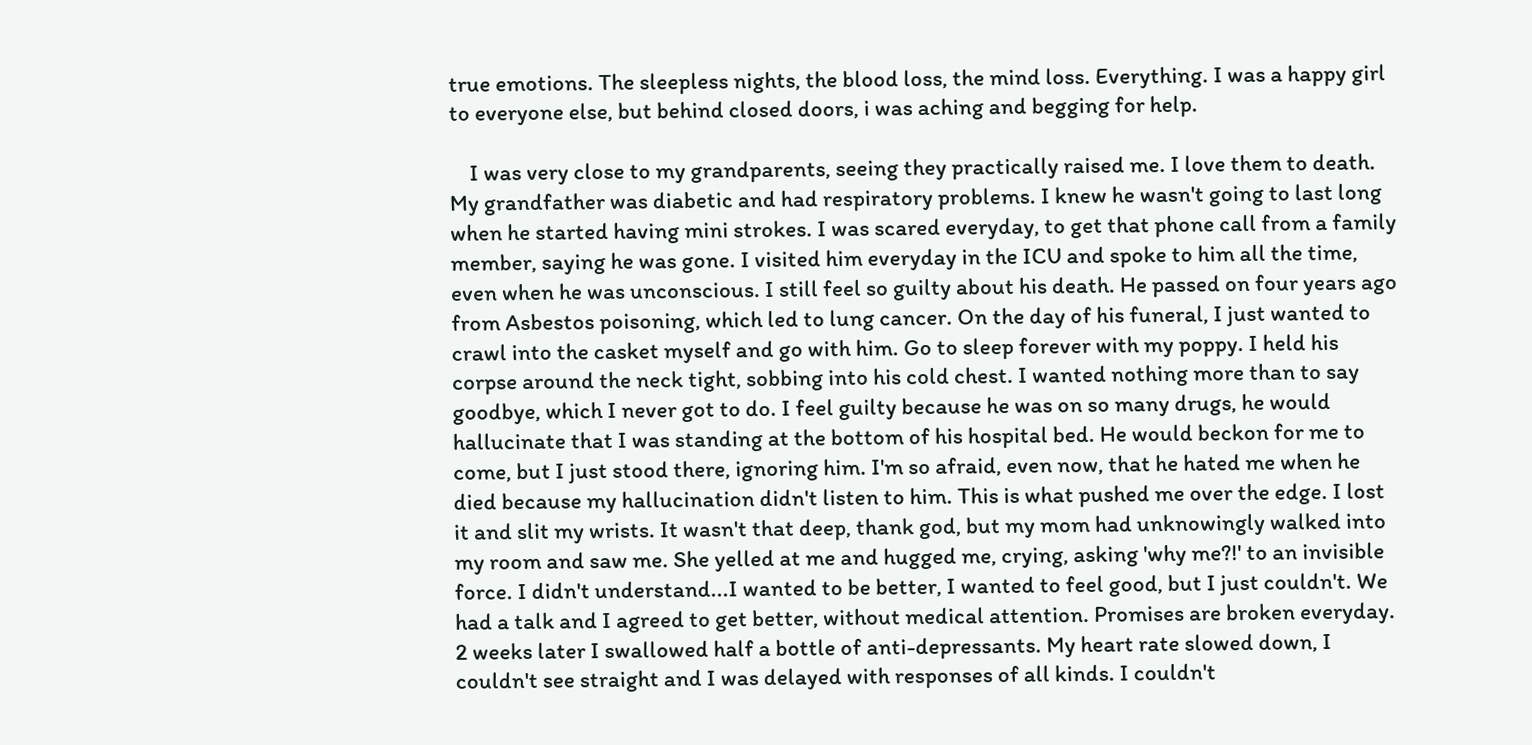true emotions. The sleepless nights, the blood loss, the mind loss. Everything. I was a happy girl to everyone else, but behind closed doors, i was aching and begging for help.

    I was very close to my grandparents, seeing they practically raised me. I love them to death. My grandfather was diabetic and had respiratory problems. I knew he wasn't going to last long when he started having mini strokes. I was scared everyday, to get that phone call from a family member, saying he was gone. I visited him everyday in the ICU and spoke to him all the time, even when he was unconscious. I still feel so guilty about his death. He passed on four years ago from Asbestos poisoning, which led to lung cancer. On the day of his funeral, I just wanted to crawl into the casket myself and go with him. Go to sleep forever with my poppy. I held his corpse around the neck tight, sobbing into his cold chest. I wanted nothing more than to say goodbye, which I never got to do. I feel guilty because he was on so many drugs, he would hallucinate that I was standing at the bottom of his hospital bed. He would beckon for me to come, but I just stood there, ignoring him. I'm so afraid, even now, that he hated me when he died because my hallucination didn't listen to him. This is what pushed me over the edge. I lost it and slit my wrists. It wasn't that deep, thank god, but my mom had unknowingly walked into my room and saw me. She yelled at me and hugged me, crying, asking 'why me?!' to an invisible force. I didn't understand...I wanted to be better, I wanted to feel good, but I just couldn't. We had a talk and I agreed to get better, without medical attention. Promises are broken everyday. 2 weeks later I swallowed half a bottle of anti-depressants. My heart rate slowed down, I couldn't see straight and I was delayed with responses of all kinds. I couldn't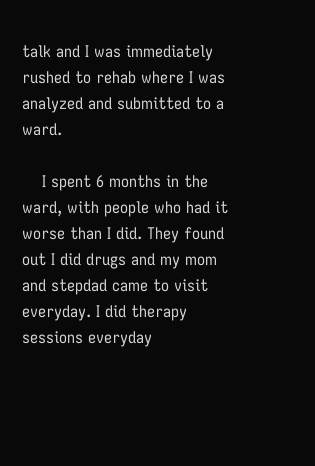talk and I was immediately rushed to rehab where I was analyzed and submitted to a ward.

    I spent 6 months in the ward, with people who had it worse than I did. They found out I did drugs and my mom and stepdad came to visit everyday. I did therapy sessions everyday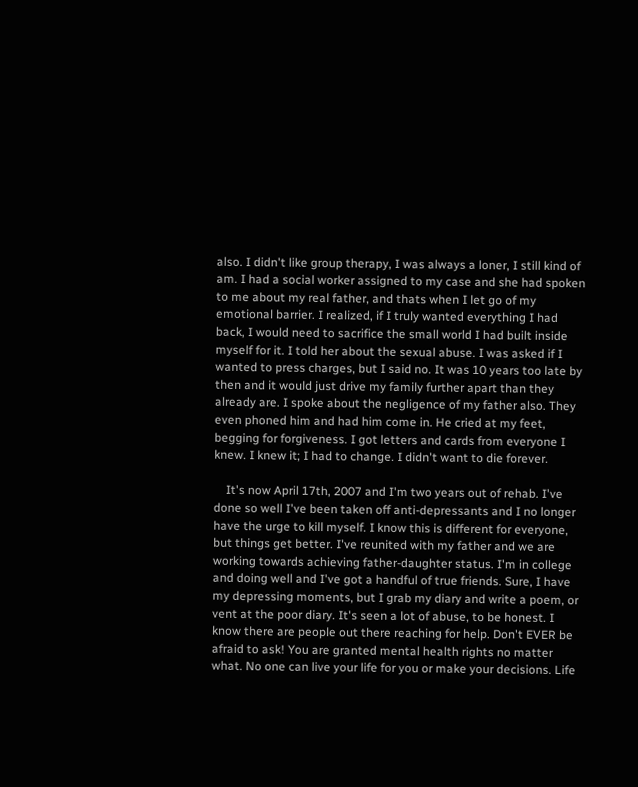also. I didn't like group therapy, I was always a loner, I still kind of am. I had a social worker assigned to my case and she had spoken to me about my real father, and thats when I let go of my emotional barrier. I realized, if I truly wanted everything I had back, I would need to sacrifice the small world I had built inside myself for it. I told her about the sexual abuse. I was asked if I wanted to press charges, but I said no. It was 10 years too late by then and it would just drive my family further apart than they already are. I spoke about the negligence of my father also. They even phoned him and had him come in. He cried at my feet, begging for forgiveness. I got letters and cards from everyone I knew. I knew it; I had to change. I didn't want to die forever.

    It's now April 17th, 2007 and I'm two years out of rehab. I've done so well I've been taken off anti-depressants and I no longer have the urge to kill myself. I know this is different for everyone, but things get better. I've reunited with my father and we are working towards achieving father-daughter status. I'm in college and doing well and I've got a handful of true friends. Sure, I have my depressing moments, but I grab my diary and write a poem, or vent at the poor diary. It's seen a lot of abuse, to be honest. I know there are people out there reaching for help. Don't EVER be afraid to ask! You are granted mental health rights no matter what. No one can live your life for you or make your decisions. Life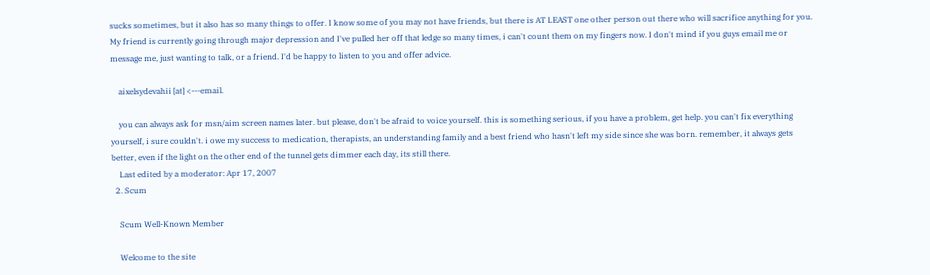sucks sometimes, but it also has so many things to offer. I know some of you may not have friends, but there is AT LEAST one other person out there who will sacrifice anything for you. My friend is currently going through major depression and I've pulled her off that ledge so many times, i can't count them on my fingers now. I don't mind if you guys email me or message me, just wanting to talk, or a friend. I'd be happy to listen to you and offer advice.

    aixelsydevahii [at] <---email.

    you can always ask for msn/aim screen names later. but please, don't be afraid to voice yourself. this is something serious, if you have a problem, get help. you can't fix everything yourself, i sure couldn't. i owe my success to medication, therapists, an understanding family and a best friend who hasn't left my side since she was born. remember, it always gets better, even if the light on the other end of the tunnel gets dimmer each day, its still there.
    Last edited by a moderator: Apr 17, 2007
  2. Scum

    Scum Well-Known Member

    Welcome to the site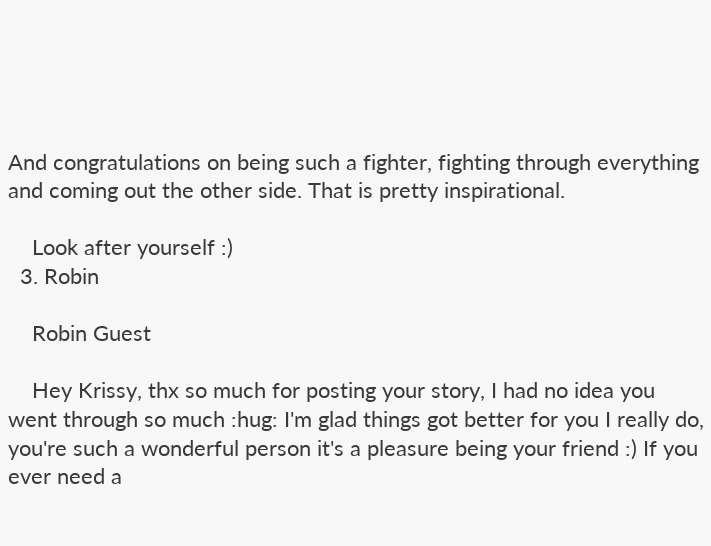And congratulations on being such a fighter, fighting through everything and coming out the other side. That is pretty inspirational.

    Look after yourself :)
  3. Robin

    Robin Guest

    Hey Krissy, thx so much for posting your story, I had no idea you went through so much :hug: I'm glad things got better for you I really do, you're such a wonderful person it's a pleasure being your friend :) If you ever need a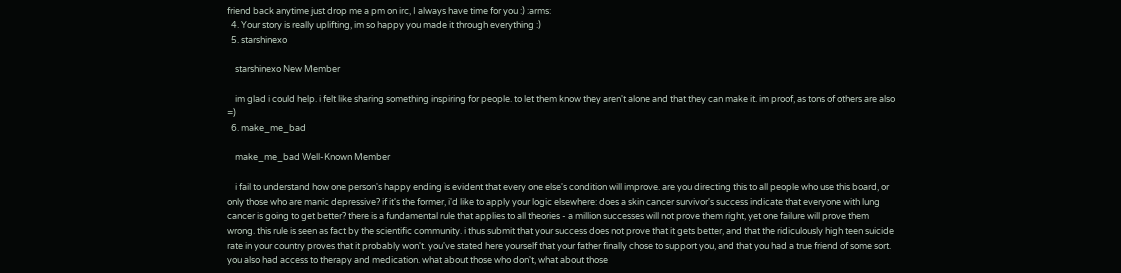friend back anytime just drop me a pm on irc, I always have time for you :) :arms:
  4. Your story is really uplifting, im so happy you made it through everything :)
  5. starshinexo

    starshinexo New Member

    im glad i could help. i felt like sharing something inspiring for people. to let them know they aren't alone and that they can make it. im proof, as tons of others are also =)
  6. make_me_bad

    make_me_bad Well-Known Member

    i fail to understand how one person's happy ending is evident that every one else's condition will improve. are you directing this to all people who use this board, or only those who are manic depressive? if it's the former, i'd like to apply your logic elsewhere: does a skin cancer survivor's success indicate that everyone with lung cancer is going to get better? there is a fundamental rule that applies to all theories - a million successes will not prove them right, yet one failure will prove them wrong. this rule is seen as fact by the scientific community. i thus submit that your success does not prove that it gets better, and that the ridiculously high teen suicide rate in your country proves that it probably won't. you've stated here yourself that your father finally chose to support you, and that you had a true friend of some sort. you also had access to therapy and medication. what about those who don't, what about those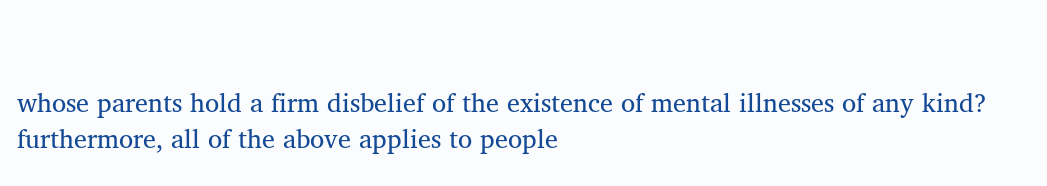whose parents hold a firm disbelief of the existence of mental illnesses of any kind? furthermore, all of the above applies to people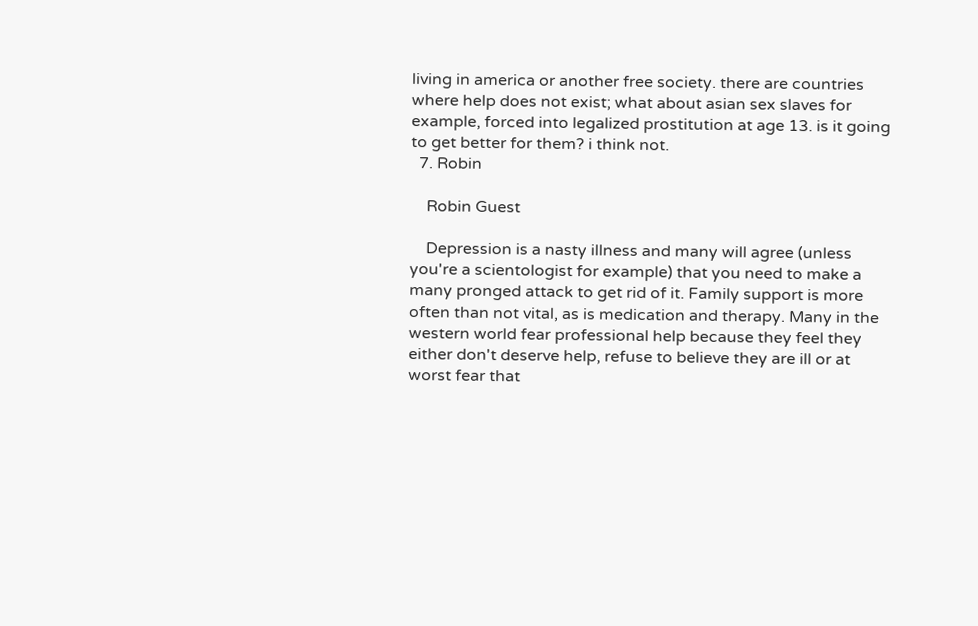living in america or another free society. there are countries where help does not exist; what about asian sex slaves for example, forced into legalized prostitution at age 13. is it going to get better for them? i think not.
  7. Robin

    Robin Guest

    Depression is a nasty illness and many will agree (unless you're a scientologist for example) that you need to make a many pronged attack to get rid of it. Family support is more often than not vital, as is medication and therapy. Many in the western world fear professional help because they feel they either don't deserve help, refuse to believe they are ill or at worst fear that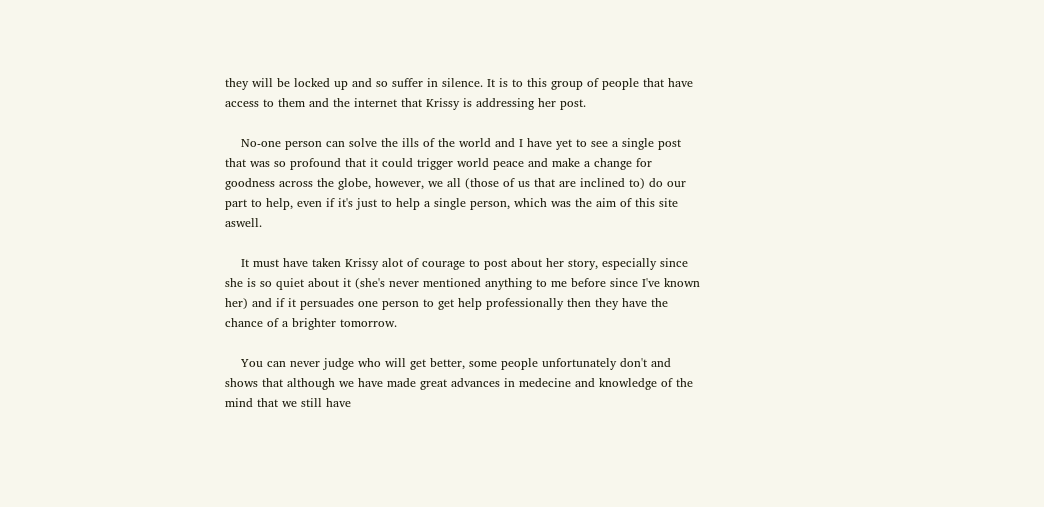they will be locked up and so suffer in silence. It is to this group of people that have access to them and the internet that Krissy is addressing her post.

    No-one person can solve the ills of the world and I have yet to see a single post that was so profound that it could trigger world peace and make a change for goodness across the globe, however, we all (those of us that are inclined to) do our part to help, even if it's just to help a single person, which was the aim of this site aswell.

    It must have taken Krissy alot of courage to post about her story, especially since she is so quiet about it (she's never mentioned anything to me before since I've known her) and if it persuades one person to get help professionally then they have the chance of a brighter tomorrow.

    You can never judge who will get better, some people unfortunately don't and shows that although we have made great advances in medecine and knowledge of the mind that we still have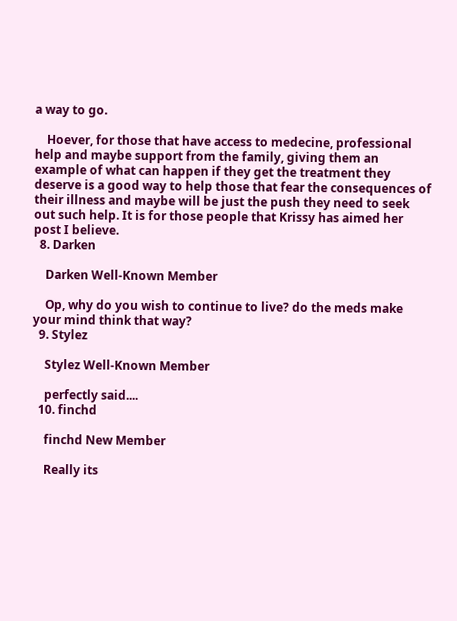a way to go.

    Hoever, for those that have access to medecine, professional help and maybe support from the family, giving them an example of what can happen if they get the treatment they deserve is a good way to help those that fear the consequences of their illness and maybe will be just the push they need to seek out such help. It is for those people that Krissy has aimed her post I believe.
  8. Darken

    Darken Well-Known Member

    Op, why do you wish to continue to live? do the meds make your mind think that way?
  9. Stylez

    Stylez Well-Known Member

    perfectly said....
  10. finchd

    finchd New Member

    Really its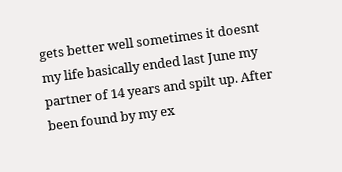gets better well sometimes it doesnt my life basically ended last June my partner of 14 years and spilt up. After been found by my ex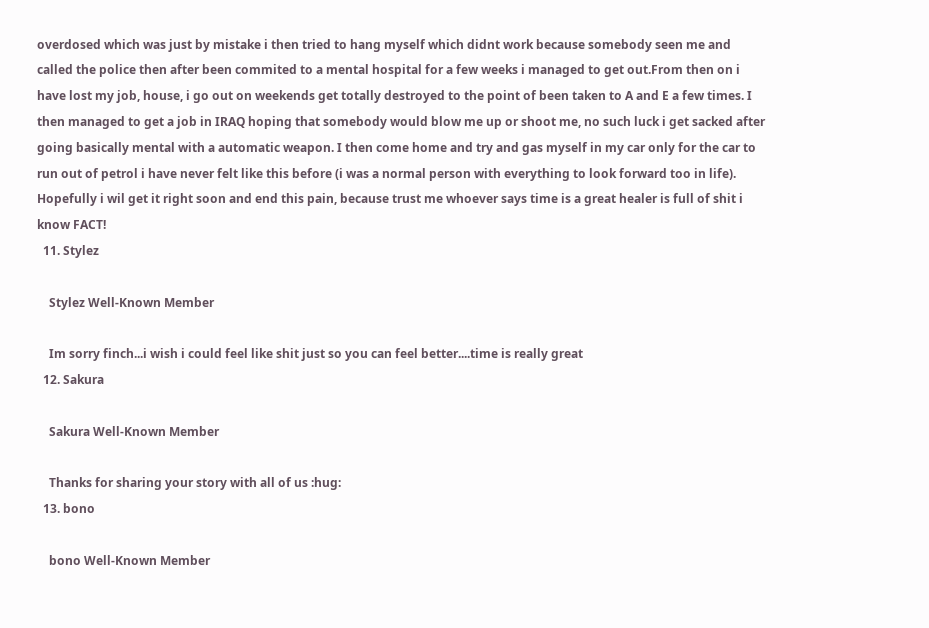overdosed which was just by mistake i then tried to hang myself which didnt work because somebody seen me and called the police then after been commited to a mental hospital for a few weeks i managed to get out.From then on i have lost my job, house, i go out on weekends get totally destroyed to the point of been taken to A and E a few times. I then managed to get a job in IRAQ hoping that somebody would blow me up or shoot me, no such luck i get sacked after going basically mental with a automatic weapon. I then come home and try and gas myself in my car only for the car to run out of petrol i have never felt like this before (i was a normal person with everything to look forward too in life). Hopefully i wil get it right soon and end this pain, because trust me whoever says time is a great healer is full of shit i know FACT!
  11. Stylez

    Stylez Well-Known Member

    Im sorry finch...i wish i could feel like shit just so you can feel better....time is really great
  12. Sakura

    Sakura Well-Known Member

    Thanks for sharing your story with all of us :hug:
  13. bono

    bono Well-Known Member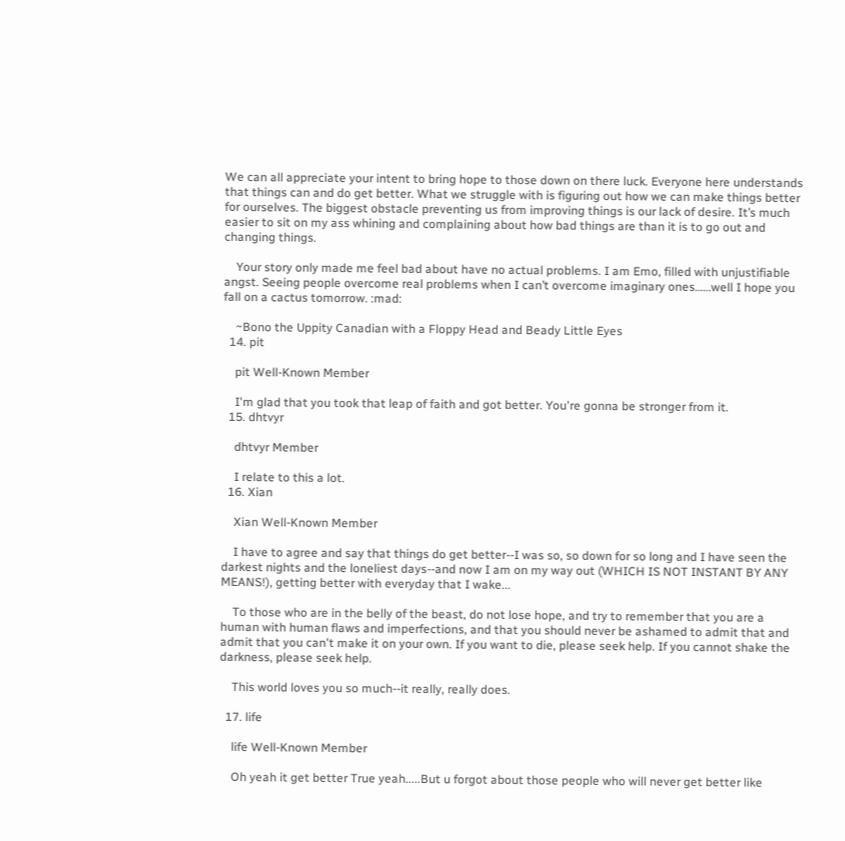We can all appreciate your intent to bring hope to those down on there luck. Everyone here understands that things can and do get better. What we struggle with is figuring out how we can make things better for ourselves. The biggest obstacle preventing us from improving things is our lack of desire. It’s much easier to sit on my ass whining and complaining about how bad things are than it is to go out and changing things.

    Your story only made me feel bad about have no actual problems. I am Emo, filled with unjustifiable angst. Seeing people overcome real problems when I can’t overcome imaginary ones……well I hope you fall on a cactus tomorrow. :mad:

    ~Bono the Uppity Canadian with a Floppy Head and Beady Little Eyes
  14. pit

    pit Well-Known Member

    I'm glad that you took that leap of faith and got better. You're gonna be stronger from it.
  15. dhtvyr

    dhtvyr Member

    I relate to this a lot.
  16. Xian

    Xian Well-Known Member

    I have to agree and say that things do get better--I was so, so down for so long and I have seen the darkest nights and the loneliest days--and now I am on my way out (WHICH IS NOT INSTANT BY ANY MEANS!), getting better with everyday that I wake...

    To those who are in the belly of the beast, do not lose hope, and try to remember that you are a human with human flaws and imperfections, and that you should never be ashamed to admit that and admit that you can't make it on your own. If you want to die, please seek help. If you cannot shake the darkness, please seek help.

    This world loves you so much--it really, really does.

  17. life

    life Well-Known Member

    Oh yeah it get better True yeah.....But u forgot about those people who will never get better like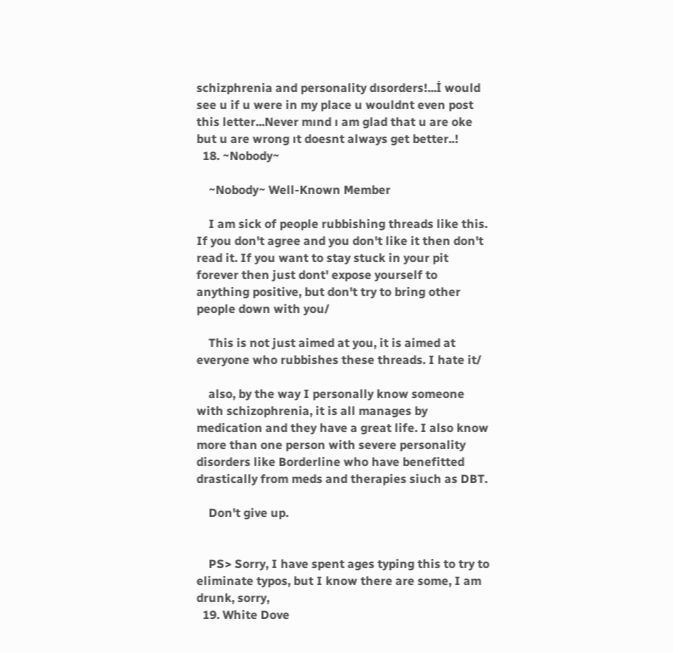schizphrenia and personality dısorders!...İ would see u if u were in my place u wouldnt even post this letter...Never mınd ı am glad that u are oke but u are wrong ıt doesnt always get better..!
  18. ~Nobody~

    ~Nobody~ Well-Known Member

    I am sick of people rubbishing threads like this. If you don't agree and you don't like it then don't read it. If you want to stay stuck in your pit forever then just dont' expose yourself to anything positive, but don't try to bring other people down with you/

    This is not just aimed at you, it is aimed at everyone who rubbishes these threads. I hate it/

    also, by the way I personally know someone with schizophrenia, it is all manages by medication and they have a great life. I also know more than one person with severe personality disorders like Borderline who have benefitted drastically from meds and therapies siuch as DBT.

    Don't give up.


    PS> Sorry, I have spent ages typing this to try to eliminate typos, but I know there are some, I am drunk, sorry,
  19. White Dove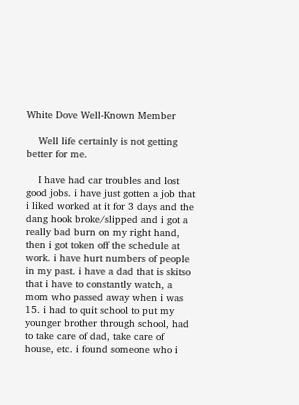White Dove Well-Known Member

    Well life certainly is not getting better for me.

    I have had car troubles and lost good jobs. i have just gotten a job that i liked worked at it for 3 days and the dang hook broke/slipped and i got a really bad burn on my right hand, then i got token off the schedule at work. i have hurt numbers of people in my past. i have a dad that is skitso that i have to constantly watch, a mom who passed away when i was 15. i had to quit school to put my younger brother through school, had to take care of dad, take care of house, etc. i found someone who i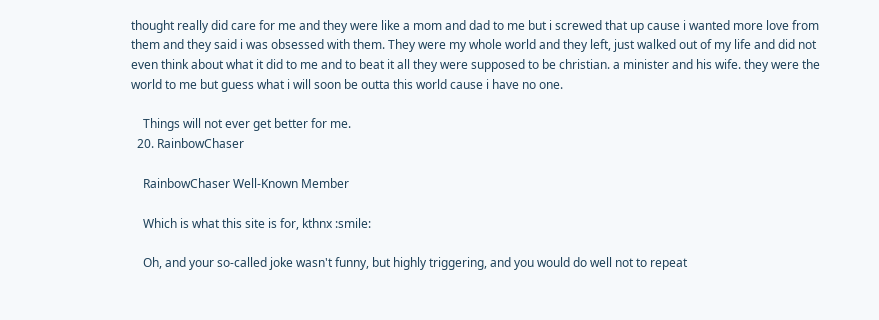thought really did care for me and they were like a mom and dad to me but i screwed that up cause i wanted more love from them and they said i was obsessed with them. They were my whole world and they left, just walked out of my life and did not even think about what it did to me and to beat it all they were supposed to be christian. a minister and his wife. they were the world to me but guess what i will soon be outta this world cause i have no one.

    Things will not ever get better for me.
  20. RainbowChaser

    RainbowChaser Well-Known Member

    Which is what this site is for, kthnx :smile:

    Oh, and your so-called joke wasn't funny, but highly triggering, and you would do well not to repeat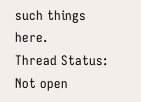such things here.
Thread Status:
Not open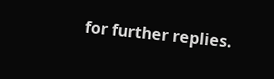for further replies.